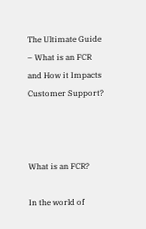The Ultimate Guide – What is an FCR and How it Impacts Customer Support?



What is an FCR?

In the world of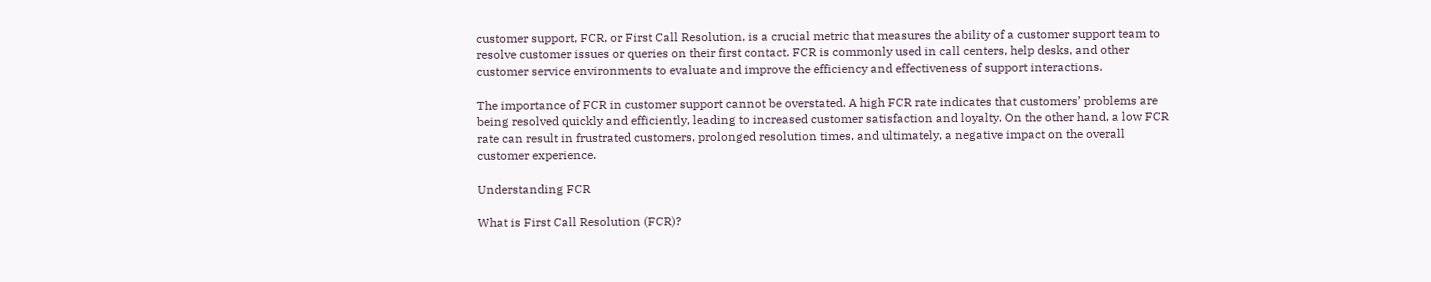customer support, FCR, or First Call Resolution, is a crucial metric that measures the ability of a customer support team to resolve customer issues or queries on their first contact. FCR is commonly used in call centers, help desks, and other customer service environments to evaluate and improve the efficiency and effectiveness of support interactions.

The importance of FCR in customer support cannot be overstated. A high FCR rate indicates that customers’ problems are being resolved quickly and efficiently, leading to increased customer satisfaction and loyalty. On the other hand, a low FCR rate can result in frustrated customers, prolonged resolution times, and ultimately, a negative impact on the overall customer experience.

Understanding FCR

What is First Call Resolution (FCR)?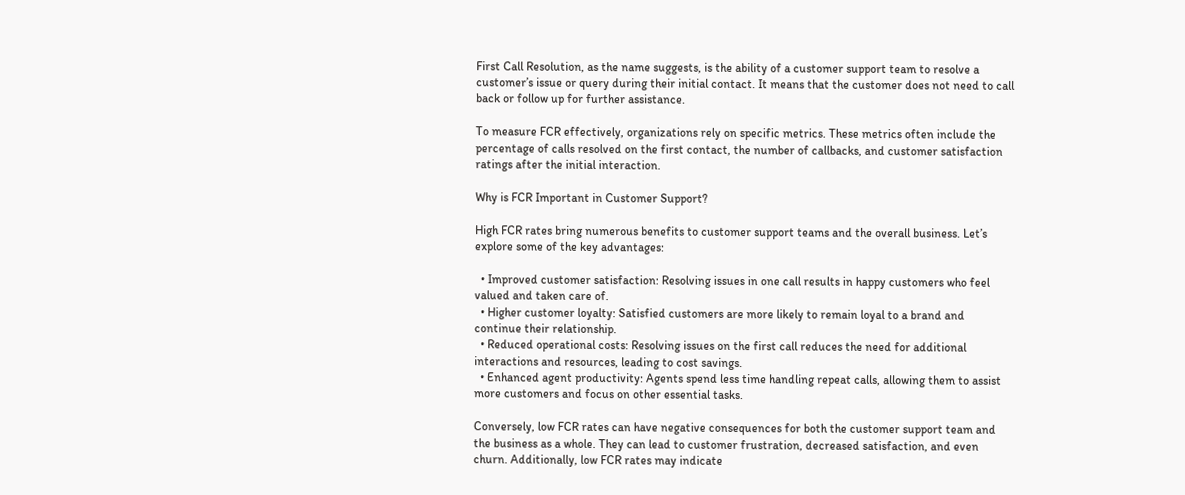First Call Resolution, as the name suggests, is the ability of a customer support team to resolve a customer’s issue or query during their initial contact. It means that the customer does not need to call back or follow up for further assistance.

To measure FCR effectively, organizations rely on specific metrics. These metrics often include the percentage of calls resolved on the first contact, the number of callbacks, and customer satisfaction ratings after the initial interaction.

Why is FCR Important in Customer Support?

High FCR rates bring numerous benefits to customer support teams and the overall business. Let’s explore some of the key advantages:

  • Improved customer satisfaction: Resolving issues in one call results in happy customers who feel valued and taken care of.
  • Higher customer loyalty: Satisfied customers are more likely to remain loyal to a brand and continue their relationship.
  • Reduced operational costs: Resolving issues on the first call reduces the need for additional interactions and resources, leading to cost savings.
  • Enhanced agent productivity: Agents spend less time handling repeat calls, allowing them to assist more customers and focus on other essential tasks.

Conversely, low FCR rates can have negative consequences for both the customer support team and the business as a whole. They can lead to customer frustration, decreased satisfaction, and even churn. Additionally, low FCR rates may indicate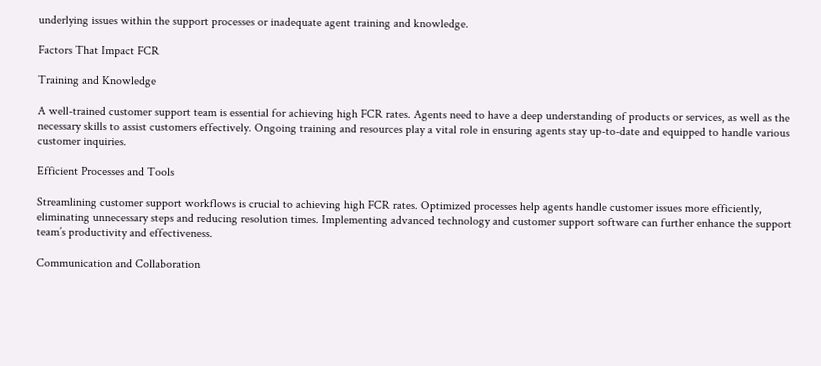underlying issues within the support processes or inadequate agent training and knowledge.

Factors That Impact FCR

Training and Knowledge

A well-trained customer support team is essential for achieving high FCR rates. Agents need to have a deep understanding of products or services, as well as the necessary skills to assist customers effectively. Ongoing training and resources play a vital role in ensuring agents stay up-to-date and equipped to handle various customer inquiries.

Efficient Processes and Tools

Streamlining customer support workflows is crucial to achieving high FCR rates. Optimized processes help agents handle customer issues more efficiently, eliminating unnecessary steps and reducing resolution times. Implementing advanced technology and customer support software can further enhance the support team’s productivity and effectiveness.

Communication and Collaboration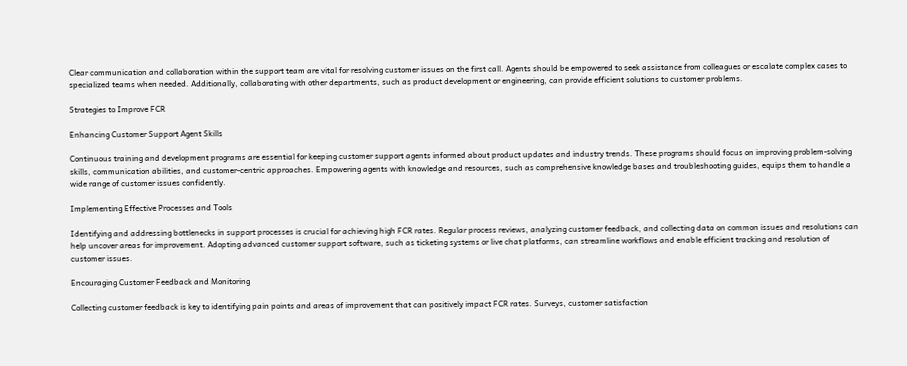Clear communication and collaboration within the support team are vital for resolving customer issues on the first call. Agents should be empowered to seek assistance from colleagues or escalate complex cases to specialized teams when needed. Additionally, collaborating with other departments, such as product development or engineering, can provide efficient solutions to customer problems.

Strategies to Improve FCR

Enhancing Customer Support Agent Skills

Continuous training and development programs are essential for keeping customer support agents informed about product updates and industry trends. These programs should focus on improving problem-solving skills, communication abilities, and customer-centric approaches. Empowering agents with knowledge and resources, such as comprehensive knowledge bases and troubleshooting guides, equips them to handle a wide range of customer issues confidently.

Implementing Effective Processes and Tools

Identifying and addressing bottlenecks in support processes is crucial for achieving high FCR rates. Regular process reviews, analyzing customer feedback, and collecting data on common issues and resolutions can help uncover areas for improvement. Adopting advanced customer support software, such as ticketing systems or live chat platforms, can streamline workflows and enable efficient tracking and resolution of customer issues.

Encouraging Customer Feedback and Monitoring

Collecting customer feedback is key to identifying pain points and areas of improvement that can positively impact FCR rates. Surveys, customer satisfaction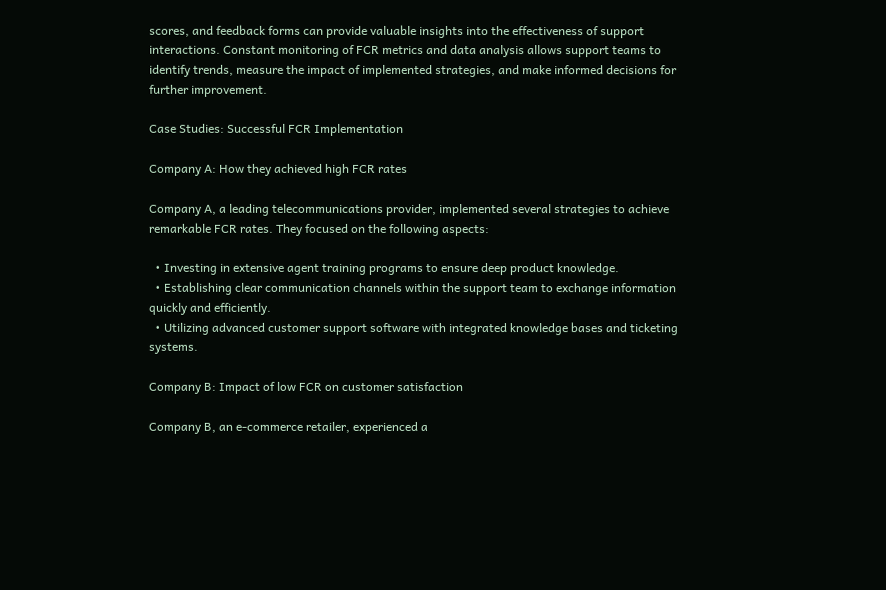scores, and feedback forms can provide valuable insights into the effectiveness of support interactions. Constant monitoring of FCR metrics and data analysis allows support teams to identify trends, measure the impact of implemented strategies, and make informed decisions for further improvement.

Case Studies: Successful FCR Implementation

Company A: How they achieved high FCR rates

Company A, a leading telecommunications provider, implemented several strategies to achieve remarkable FCR rates. They focused on the following aspects:

  • Investing in extensive agent training programs to ensure deep product knowledge.
  • Establishing clear communication channels within the support team to exchange information quickly and efficiently.
  • Utilizing advanced customer support software with integrated knowledge bases and ticketing systems.

Company B: Impact of low FCR on customer satisfaction

Company B, an e-commerce retailer, experienced a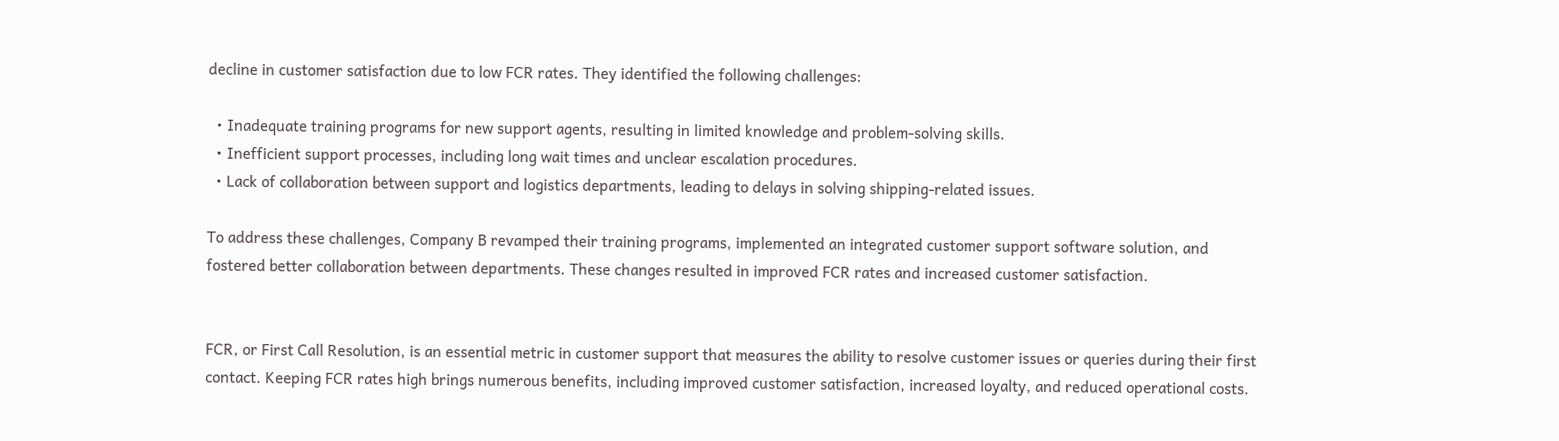decline in customer satisfaction due to low FCR rates. They identified the following challenges:

  • Inadequate training programs for new support agents, resulting in limited knowledge and problem-solving skills.
  • Inefficient support processes, including long wait times and unclear escalation procedures.
  • Lack of collaboration between support and logistics departments, leading to delays in solving shipping-related issues.

To address these challenges, Company B revamped their training programs, implemented an integrated customer support software solution, and fostered better collaboration between departments. These changes resulted in improved FCR rates and increased customer satisfaction.


FCR, or First Call Resolution, is an essential metric in customer support that measures the ability to resolve customer issues or queries during their first contact. Keeping FCR rates high brings numerous benefits, including improved customer satisfaction, increased loyalty, and reduced operational costs.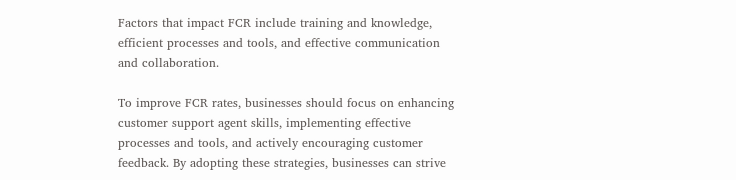Factors that impact FCR include training and knowledge, efficient processes and tools, and effective communication and collaboration.

To improve FCR rates, businesses should focus on enhancing customer support agent skills, implementing effective processes and tools, and actively encouraging customer feedback. By adopting these strategies, businesses can strive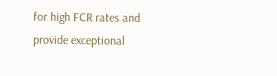for high FCR rates and provide exceptional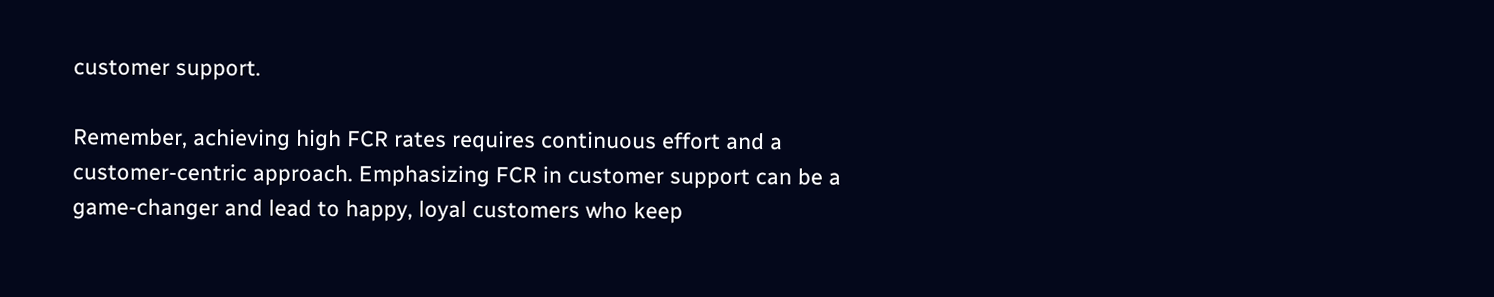customer support.

Remember, achieving high FCR rates requires continuous effort and a customer-centric approach. Emphasizing FCR in customer support can be a game-changer and lead to happy, loyal customers who keep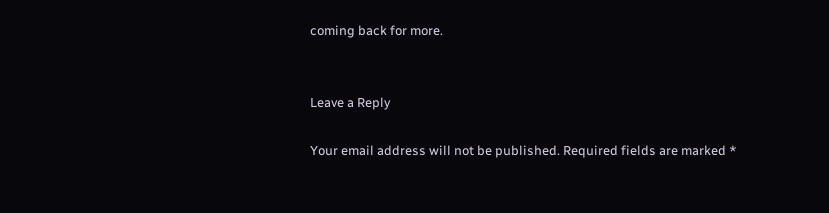coming back for more.


Leave a Reply

Your email address will not be published. Required fields are marked *